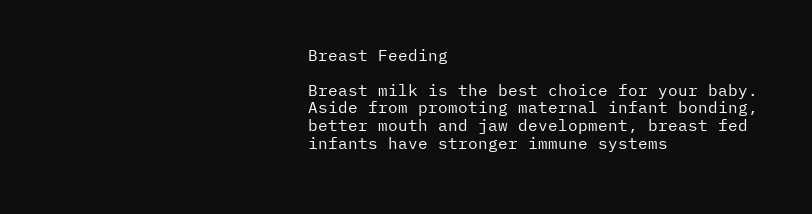Breast Feeding

Breast milk is the best choice for your baby. Aside from promoting maternal infant bonding, better mouth and jaw development, breast fed infants have stronger immune systems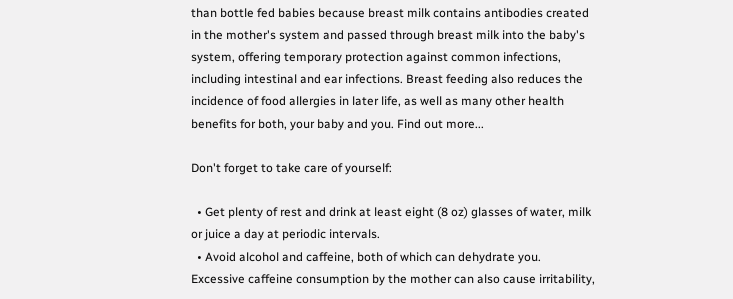than bottle fed babies because breast milk contains antibodies created in the mother's system and passed through breast milk into the baby's system, offering temporary protection against common infections, including intestinal and ear infections. Breast feeding also reduces the incidence of food allergies in later life, as well as many other health benefits for both, your baby and you. Find out more...

Don't forget to take care of yourself:

  • Get plenty of rest and drink at least eight (8 oz) glasses of water, milk or juice a day at periodic intervals.
  • Avoid alcohol and caffeine, both of which can dehydrate you. Excessive caffeine consumption by the mother can also cause irritability,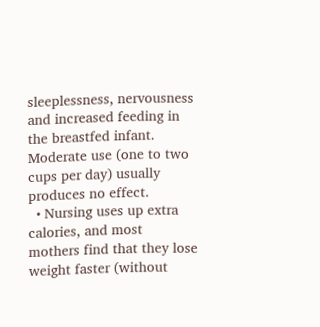sleeplessness, nervousness and increased feeding in the breastfed infant. Moderate use (one to two cups per day) usually produces no effect.
  • Nursing uses up extra calories, and most  mothers find that they lose weight faster (without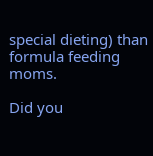special dieting) than formula feeding moms.

Did you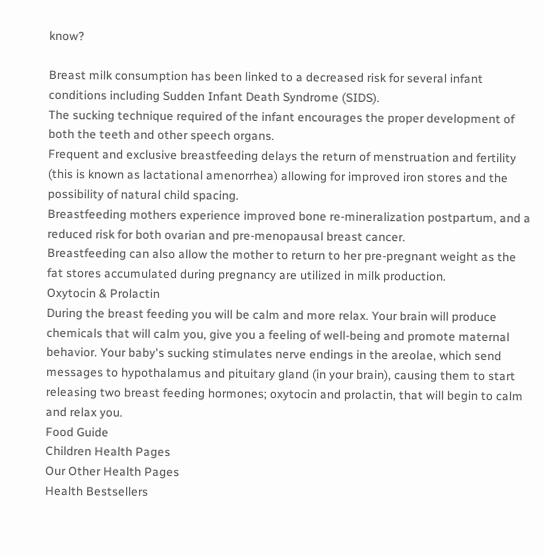know?

Breast milk consumption has been linked to a decreased risk for several infant conditions including Sudden Infant Death Syndrome (SIDS).
The sucking technique required of the infant encourages the proper development of both the teeth and other speech organs.
Frequent and exclusive breastfeeding delays the return of menstruation and fertility (this is known as lactational amenorrhea) allowing for improved iron stores and the possibility of natural child spacing.
Breastfeeding mothers experience improved bone re-mineralization postpartum, and a reduced risk for both ovarian and pre-menopausal breast cancer.
Breastfeeding can also allow the mother to return to her pre-pregnant weight as the fat stores accumulated during pregnancy are utilized in milk production.
Oxytocin & Prolactin
During the breast feeding you will be calm and more relax. Your brain will produce chemicals that will calm you, give you a feeling of well-being and promote maternal behavior. Your baby's sucking stimulates nerve endings in the areolae, which send messages to hypothalamus and pituitary gland (in your brain), causing them to start releasing two breast feeding hormones; oxytocin and prolactin, that will begin to calm and relax you.
Food Guide
Children Health Pages
Our Other Health Pages
Health Bestsellers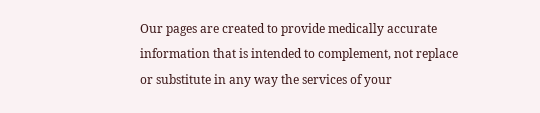Our pages are created to provide medically accurate information that is intended to complement, not replace or substitute in any way the services of your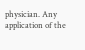physician. Any application of the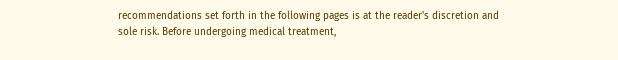recommendations set forth in the following pages is at the reader's discretion and sole risk. Before undergoing medical treatment,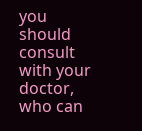you should consult with your doctor, who can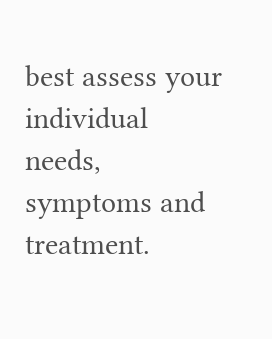best assess your individual needs, symptoms and treatment.